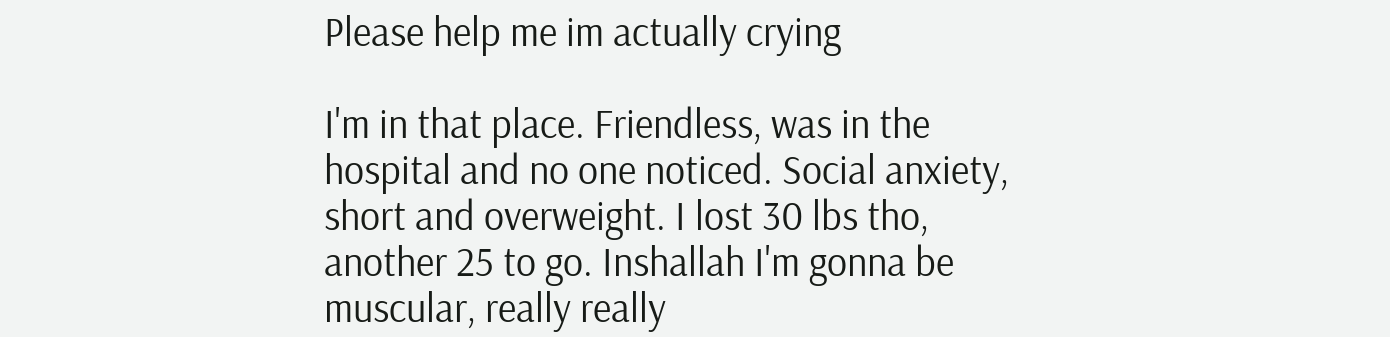Please help me im actually crying

I'm in that place. Friendless, was in the hospital and no one noticed. Social anxiety, short and overweight. I lost 30 lbs tho, another 25 to go. Inshallah I'm gonna be muscular, really really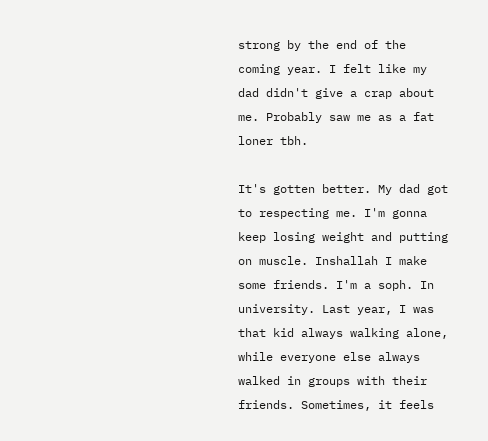strong by the end of the coming year. I felt like my dad didn't give a crap about me. Probably saw me as a fat loner tbh.

It's gotten better. My dad got to respecting me. I'm gonna keep losing weight and putting on muscle. Inshallah I make some friends. I'm a soph. In university. Last year, I was that kid always walking alone, while everyone else always walked in groups with their friends. Sometimes, it feels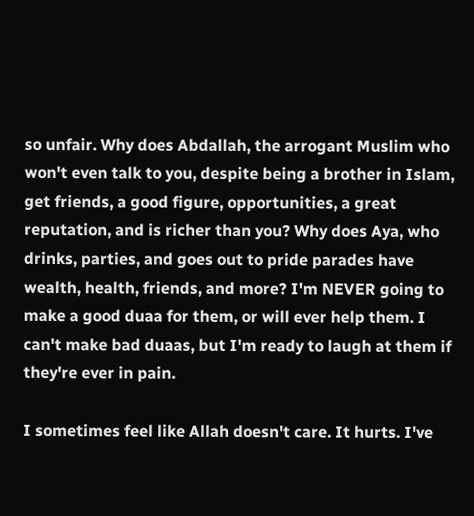so unfair. Why does Abdallah, the arrogant Muslim who won't even talk to you, despite being a brother in Islam, get friends, a good figure, opportunities, a great reputation, and is richer than you? Why does Aya, who drinks, parties, and goes out to pride parades have wealth, health, friends, and more? I'm NEVER going to make a good duaa for them, or will ever help them. I can't make bad duaas, but I'm ready to laugh at them if they're ever in pain.

I sometimes feel like Allah doesn't care. It hurts. I've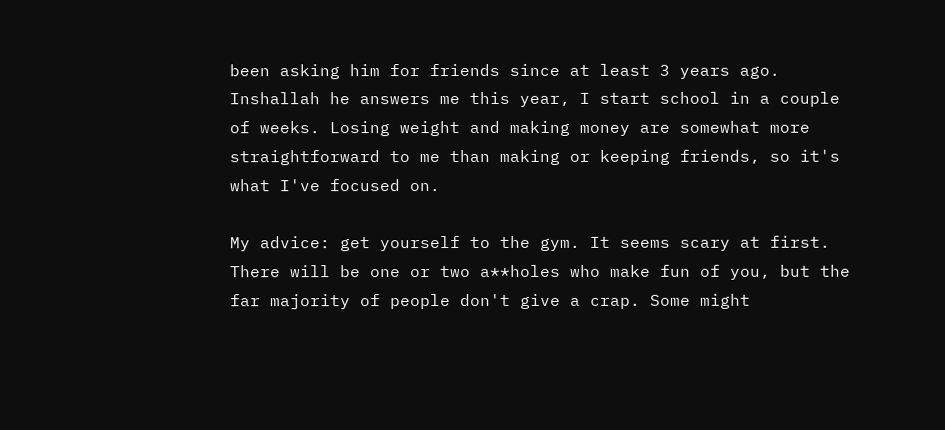been asking him for friends since at least 3 years ago. Inshallah he answers me this year, I start school in a couple of weeks. Losing weight and making money are somewhat more straightforward to me than making or keeping friends, so it's what I've focused on.

My advice: get yourself to the gym. It seems scary at first. There will be one or two a**holes who make fun of you, but the far majority of people don't give a crap. Some might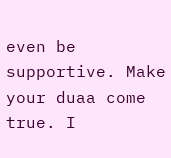even be supportive. Make your duaa come true. I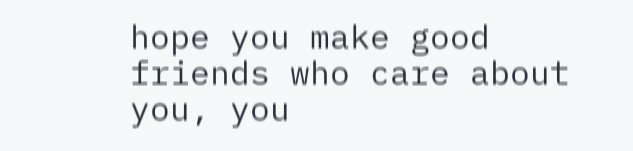hope you make good friends who care about you, you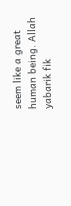seem like a great human being. Allah yabarik fik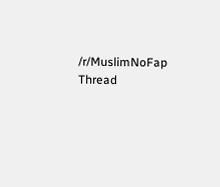/r/MuslimNoFap Thread